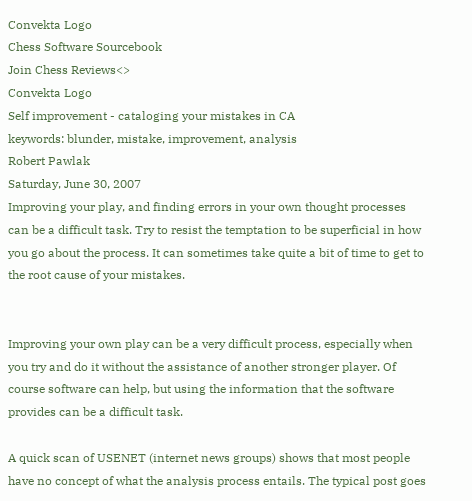Convekta Logo
Chess Software Sourcebook
Join Chess Reviews<>
Convekta Logo
Self improvement - cataloging your mistakes in CA
keywords: blunder, mistake, improvement, analysis
Robert Pawlak
Saturday, June 30, 2007
Improving your play, and finding errors in your own thought processes can be a difficult task. Try to resist the temptation to be superficial in how you go about the process. It can sometimes take quite a bit of time to get to the root cause of your mistakes.


Improving your own play can be a very difficult process, especially when you try and do it without the assistance of another stronger player. Of course software can help, but using the information that the software provides can be a difficult task.

A quick scan of USENET (internet news groups) shows that most people have no concept of what the analysis process entails. The typical post goes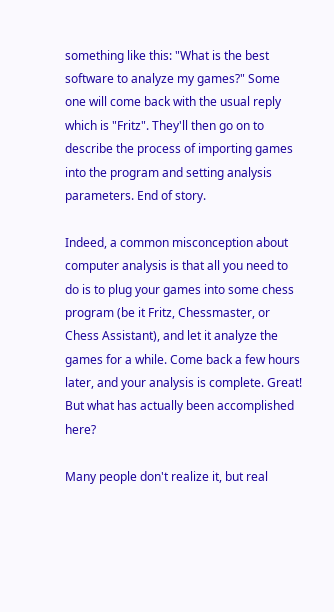something like this: "What is the best software to analyze my games?" Some one will come back with the usual reply which is "Fritz". They'll then go on to describe the process of importing games into the program and setting analysis parameters. End of story.

Indeed, a common misconception about computer analysis is that all you need to do is to plug your games into some chess program (be it Fritz, Chessmaster, or Chess Assistant), and let it analyze the games for a while. Come back a few hours later, and your analysis is complete. Great! But what has actually been accomplished here?

Many people don't realize it, but real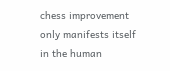chess improvement only manifests itself in the human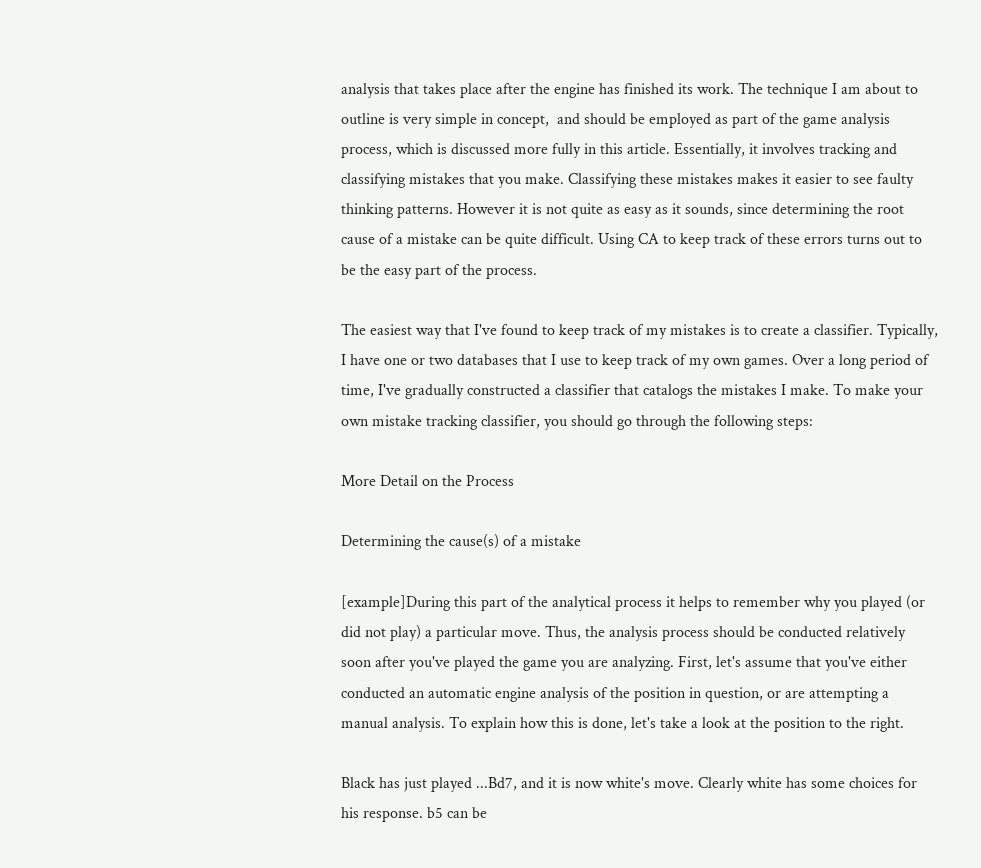analysis that takes place after the engine has finished its work. The technique I am about to outline is very simple in concept,  and should be employed as part of the game analysis process, which is discussed more fully in this article. Essentially, it involves tracking and classifying mistakes that you make. Classifying these mistakes makes it easier to see faulty thinking patterns. However it is not quite as easy as it sounds, since determining the root cause of a mistake can be quite difficult. Using CA to keep track of these errors turns out to be the easy part of the process.

The easiest way that I've found to keep track of my mistakes is to create a classifier. Typically, I have one or two databases that I use to keep track of my own games. Over a long period of time, I've gradually constructed a classifier that catalogs the mistakes I make. To make your own mistake tracking classifier, you should go through the following steps:

More Detail on the Process

Determining the cause(s) of a mistake

[example]During this part of the analytical process it helps to remember why you played (or did not play) a particular move. Thus, the analysis process should be conducted relatively soon after you've played the game you are analyzing. First, let's assume that you've either conducted an automatic engine analysis of the position in question, or are attempting a manual analysis. To explain how this is done, let's take a look at the position to the right.

Black has just played ...Bd7, and it is now white's move. Clearly white has some choices for his response. b5 can be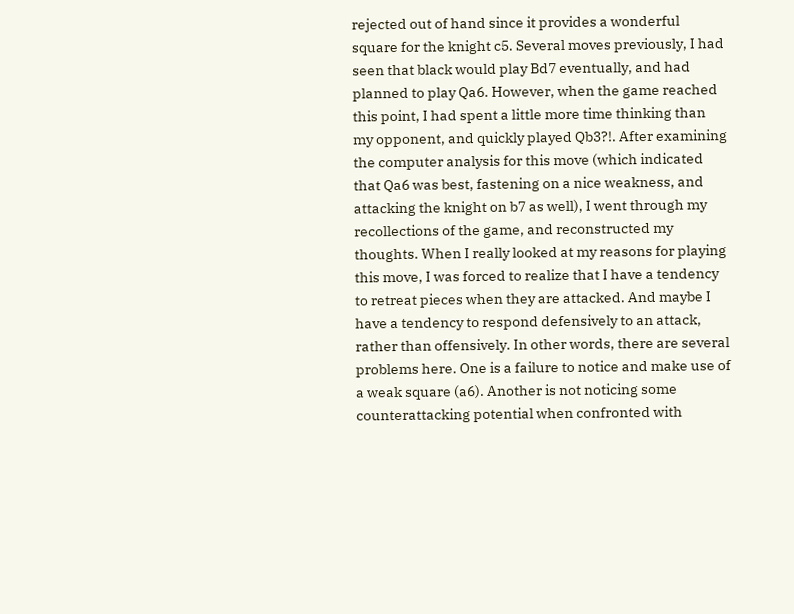rejected out of hand since it provides a wonderful square for the knight c5. Several moves previously, I had seen that black would play Bd7 eventually, and had planned to play Qa6. However, when the game reached this point, I had spent a little more time thinking than my opponent, and quickly played Qb3?!. After examining the computer analysis for this move (which indicated that Qa6 was best, fastening on a nice weakness, and attacking the knight on b7 as well), I went through my recollections of the game, and reconstructed my thoughts. When I really looked at my reasons for playing this move, I was forced to realize that I have a tendency to retreat pieces when they are attacked. And maybe I have a tendency to respond defensively to an attack, rather than offensively. In other words, there are several problems here. One is a failure to notice and make use of a weak square (a6). Another is not noticing some counterattacking potential when confronted with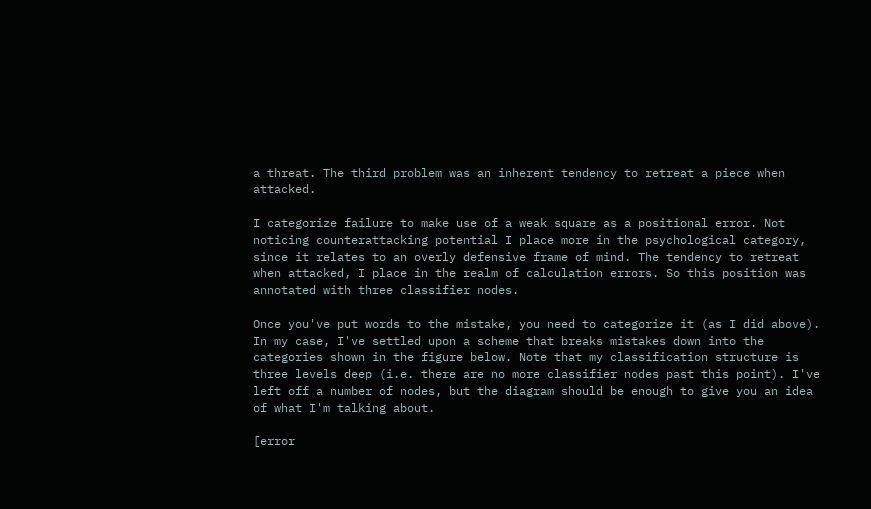a threat. The third problem was an inherent tendency to retreat a piece when attacked.

I categorize failure to make use of a weak square as a positional error. Not noticing counterattacking potential I place more in the psychological category, since it relates to an overly defensive frame of mind. The tendency to retreat when attacked, I place in the realm of calculation errors. So this position was annotated with three classifier nodes.

Once you've put words to the mistake, you need to categorize it (as I did above). In my case, I've settled upon a scheme that breaks mistakes down into the categories shown in the figure below. Note that my classification structure is three levels deep (i.e. there are no more classifier nodes past this point). I've left off a number of nodes, but the diagram should be enough to give you an idea of what I'm talking about.

[error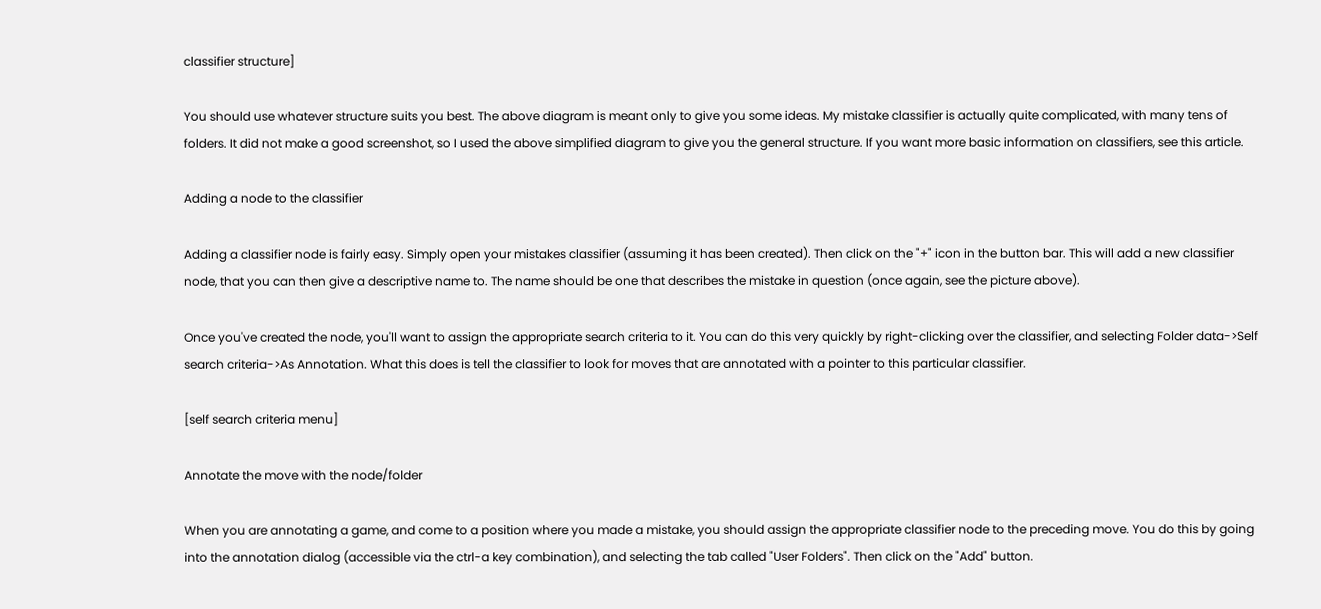classifier structure]

You should use whatever structure suits you best. The above diagram is meant only to give you some ideas. My mistake classifier is actually quite complicated, with many tens of folders. It did not make a good screenshot, so I used the above simplified diagram to give you the general structure. If you want more basic information on classifiers, see this article.

Adding a node to the classifier

Adding a classifier node is fairly easy. Simply open your mistakes classifier (assuming it has been created). Then click on the "+" icon in the button bar. This will add a new classifier node, that you can then give a descriptive name to. The name should be one that describes the mistake in question (once again, see the picture above).

Once you've created the node, you'll want to assign the appropriate search criteria to it. You can do this very quickly by right-clicking over the classifier, and selecting Folder data->Self search criteria->As Annotation. What this does is tell the classifier to look for moves that are annotated with a pointer to this particular classifier.

[self search criteria menu]

Annotate the move with the node/folder

When you are annotating a game, and come to a position where you made a mistake, you should assign the appropriate classifier node to the preceding move. You do this by going into the annotation dialog (accessible via the ctrl-a key combination), and selecting the tab called "User Folders". Then click on the "Add" button.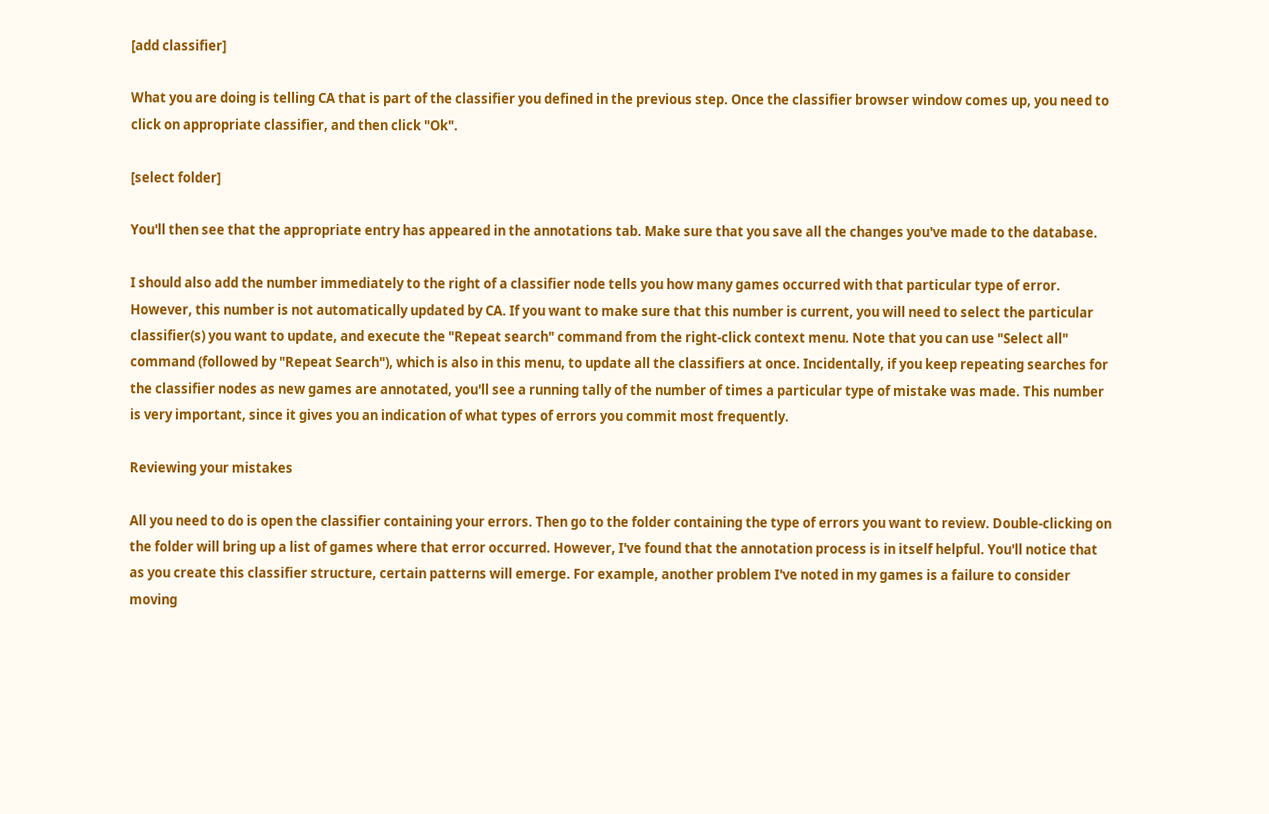[add classifier]

What you are doing is telling CA that is part of the classifier you defined in the previous step. Once the classifier browser window comes up, you need to click on appropriate classifier, and then click "Ok".

[select folder]

You'll then see that the appropriate entry has appeared in the annotations tab. Make sure that you save all the changes you've made to the database.

I should also add the number immediately to the right of a classifier node tells you how many games occurred with that particular type of error. However, this number is not automatically updated by CA. If you want to make sure that this number is current, you will need to select the particular classifier(s) you want to update, and execute the "Repeat search" command from the right-click context menu. Note that you can use "Select all" command (followed by "Repeat Search"), which is also in this menu, to update all the classifiers at once. Incidentally, if you keep repeating searches for the classifier nodes as new games are annotated, you'll see a running tally of the number of times a particular type of mistake was made. This number is very important, since it gives you an indication of what types of errors you commit most frequently.

Reviewing your mistakes

All you need to do is open the classifier containing your errors. Then go to the folder containing the type of errors you want to review. Double-clicking on the folder will bring up a list of games where that error occurred. However, I've found that the annotation process is in itself helpful. You'll notice that as you create this classifier structure, certain patterns will emerge. For example, another problem I've noted in my games is a failure to consider moving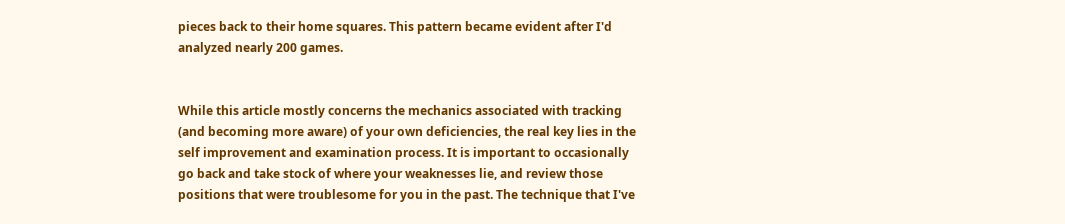pieces back to their home squares. This pattern became evident after I'd analyzed nearly 200 games.


While this article mostly concerns the mechanics associated with tracking (and becoming more aware) of your own deficiencies, the real key lies in the self improvement and examination process. It is important to occasionally go back and take stock of where your weaknesses lie, and review those positions that were troublesome for you in the past. The technique that I've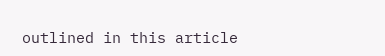outlined in this article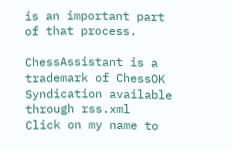is an important part of that process.

ChessAssistant is a trademark of ChessOK
Syndication available through rss.xml
Click on my name to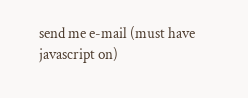send me e-mail (must have javascript on)